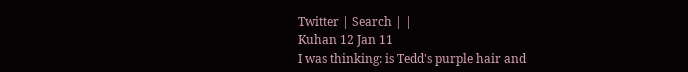Twitter | Search | |
Kuhan 12 Jan 11
I was thinking: is Tedd's purple hair and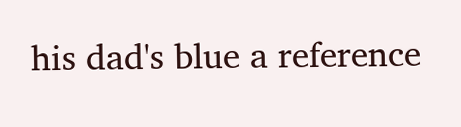his dad's blue a reference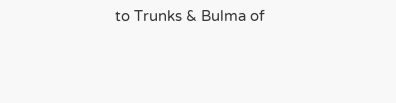to Trunks & Bulma of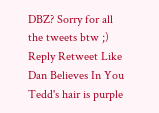DBZ? Sorry for all the tweets btw ;)
Reply Retweet Like
Dan Believes In You
Tedd's hair is purple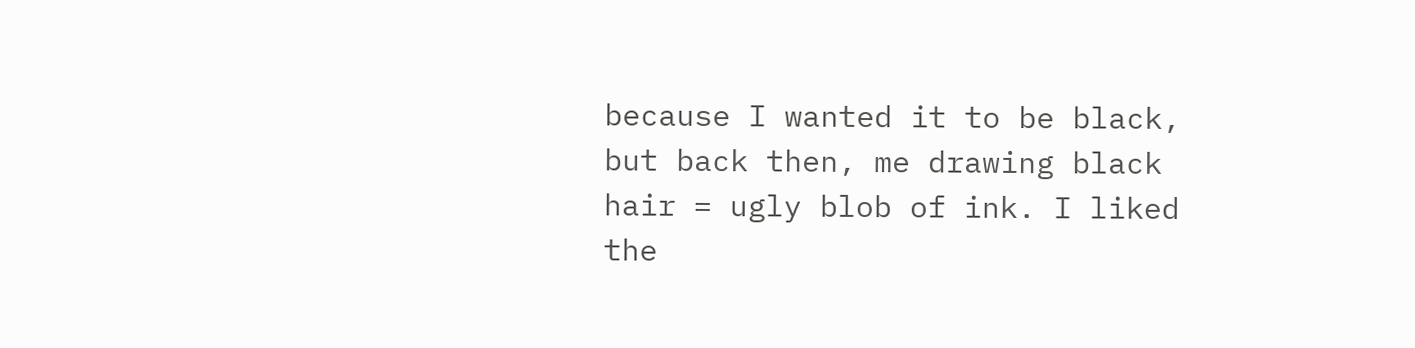because I wanted it to be black, but back then, me drawing black hair = ugly blob of ink. I liked the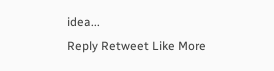idea...
Reply Retweet Like More